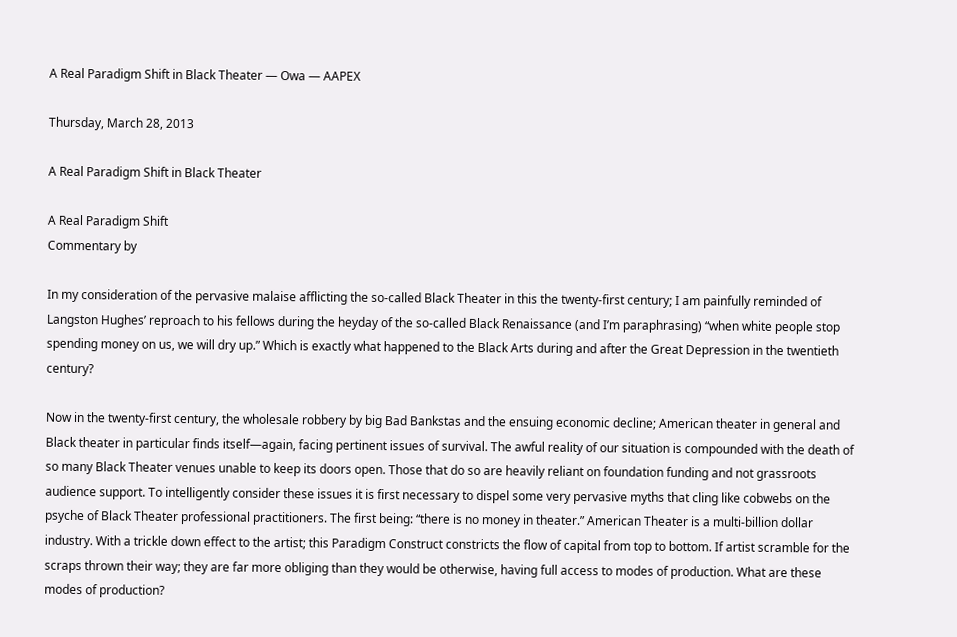A Real Paradigm Shift in Black Theater — Owa — AAPEX

Thursday, March 28, 2013

A Real Paradigm Shift in Black Theater

A Real Paradigm Shift
Commentary by

In my consideration of the pervasive malaise afflicting the so-called Black Theater in this the twenty-first century; I am painfully reminded of Langston Hughes’ reproach to his fellows during the heyday of the so-called Black Renaissance (and I’m paraphrasing) “when white people stop spending money on us, we will dry up.” Which is exactly what happened to the Black Arts during and after the Great Depression in the twentieth century?

Now in the twenty-first century, the wholesale robbery by big Bad Bankstas and the ensuing economic decline; American theater in general and Black theater in particular finds itself—again, facing pertinent issues of survival. The awful reality of our situation is compounded with the death of so many Black Theater venues unable to keep its doors open. Those that do so are heavily reliant on foundation funding and not grassroots audience support. To intelligently consider these issues it is first necessary to dispel some very pervasive myths that cling like cobwebs on the psyche of Black Theater professional practitioners. The first being: “there is no money in theater.” American Theater is a multi-billion dollar industry. With a trickle down effect to the artist; this Paradigm Construct constricts the flow of capital from top to bottom. If artist scramble for the scraps thrown their way; they are far more obliging than they would be otherwise, having full access to modes of production. What are these modes of production?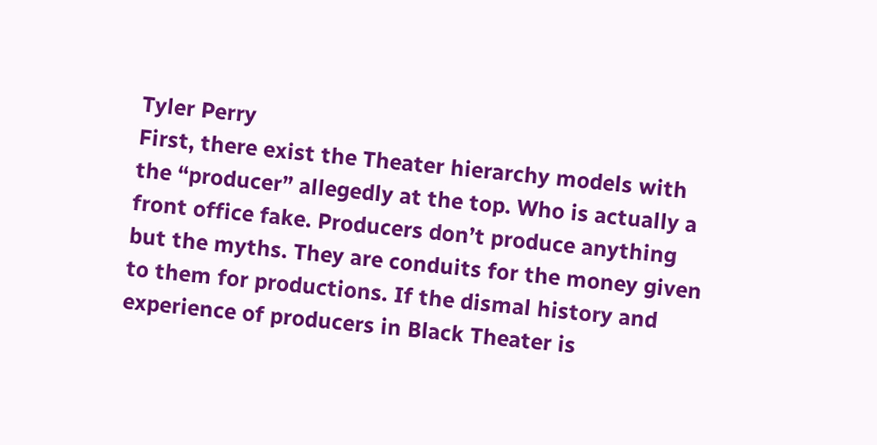Tyler Perry
First, there exist the Theater hierarchy models with the “producer” allegedly at the top. Who is actually a front office fake. Producers don’t produce anything but the myths. They are conduits for the money given to them for productions. If the dismal history and experience of producers in Black Theater is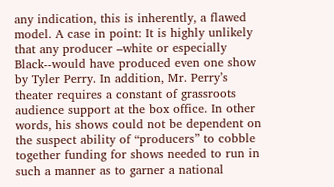any indication, this is inherently, a flawed model. A case in point: It is highly unlikely that any producer –white or especially Black--would have produced even one show by Tyler Perry. In addition, Mr. Perry’s theater requires a constant of grassroots audience support at the box office. In other words, his shows could not be dependent on the suspect ability of “producers” to cobble together funding for shows needed to run in such a manner as to garner a national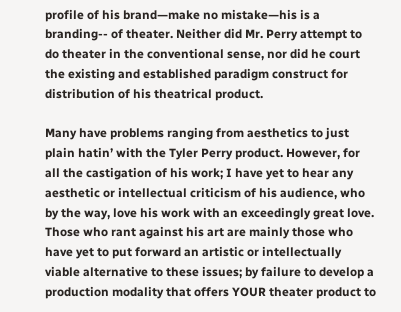profile of his brand—make no mistake—his is a branding-- of theater. Neither did Mr. Perry attempt to do theater in the conventional sense, nor did he court the existing and established paradigm construct for distribution of his theatrical product.

Many have problems ranging from aesthetics to just plain hatin’ with the Tyler Perry product. However, for all the castigation of his work; I have yet to hear any aesthetic or intellectual criticism of his audience, who by the way, love his work with an exceedingly great love. Those who rant against his art are mainly those who have yet to put forward an artistic or intellectually viable alternative to these issues; by failure to develop a production modality that offers YOUR theater product to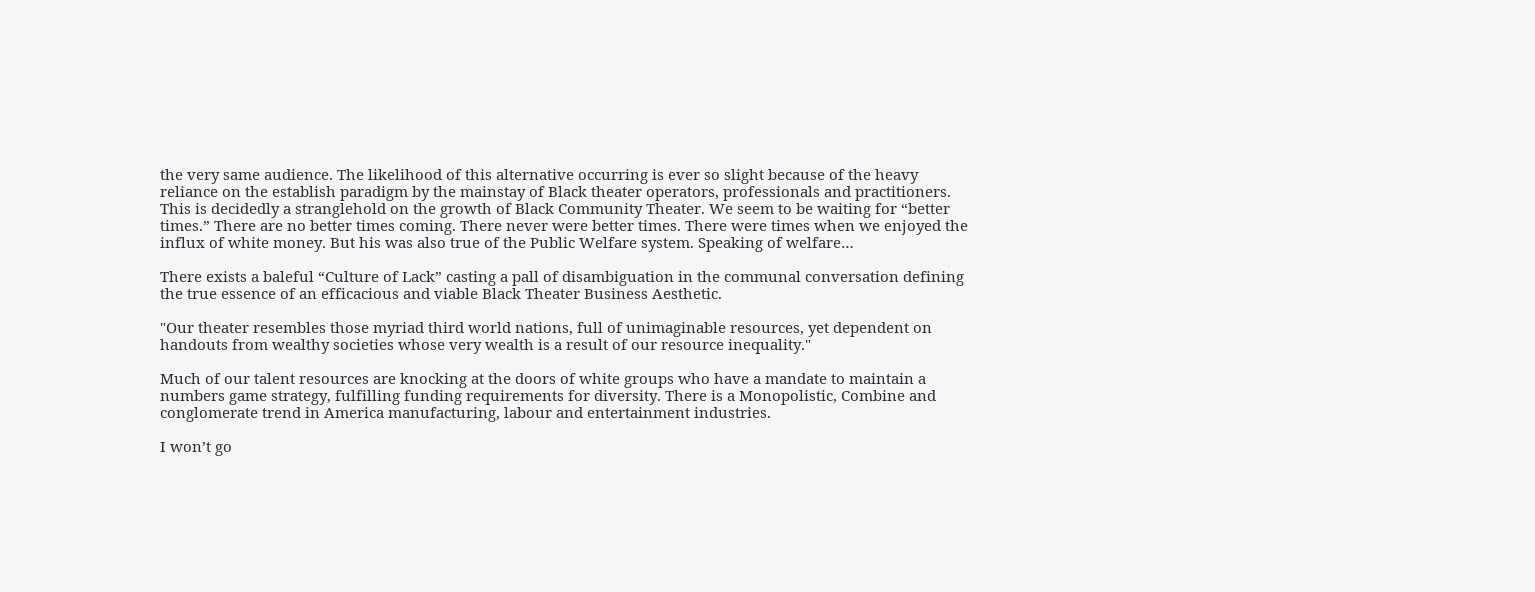the very same audience. The likelihood of this alternative occurring is ever so slight because of the heavy reliance on the establish paradigm by the mainstay of Black theater operators, professionals and practitioners. This is decidedly a stranglehold on the growth of Black Community Theater. We seem to be waiting for “better times.” There are no better times coming. There never were better times. There were times when we enjoyed the influx of white money. But his was also true of the Public Welfare system. Speaking of welfare…

There exists a baleful “Culture of Lack” casting a pall of disambiguation in the communal conversation defining the true essence of an efficacious and viable Black Theater Business Aesthetic.

"Our theater resembles those myriad third world nations, full of unimaginable resources, yet dependent on handouts from wealthy societies whose very wealth is a result of our resource inequality."

Much of our talent resources are knocking at the doors of white groups who have a mandate to maintain a numbers game strategy, fulfilling funding requirements for diversity. There is a Monopolistic, Combine and conglomerate trend in America manufacturing, labour and entertainment industries.

I won’t go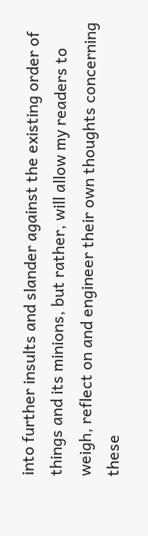into further insults and slander against the existing order of things and its minions, but rather, will allow my readers to weigh, reflect on and engineer their own thoughts concerning these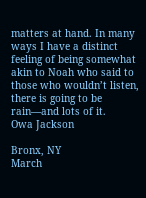matters at hand. In many ways I have a distinct feeling of being somewhat akin to Noah who said to those who wouldn’t listen, there is going to be rain—and lots of it.
Owa Jackson

Bronx, NY
March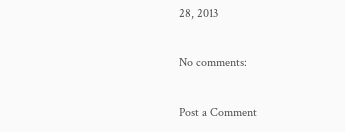28, 2013

No comments:

Post a Comment